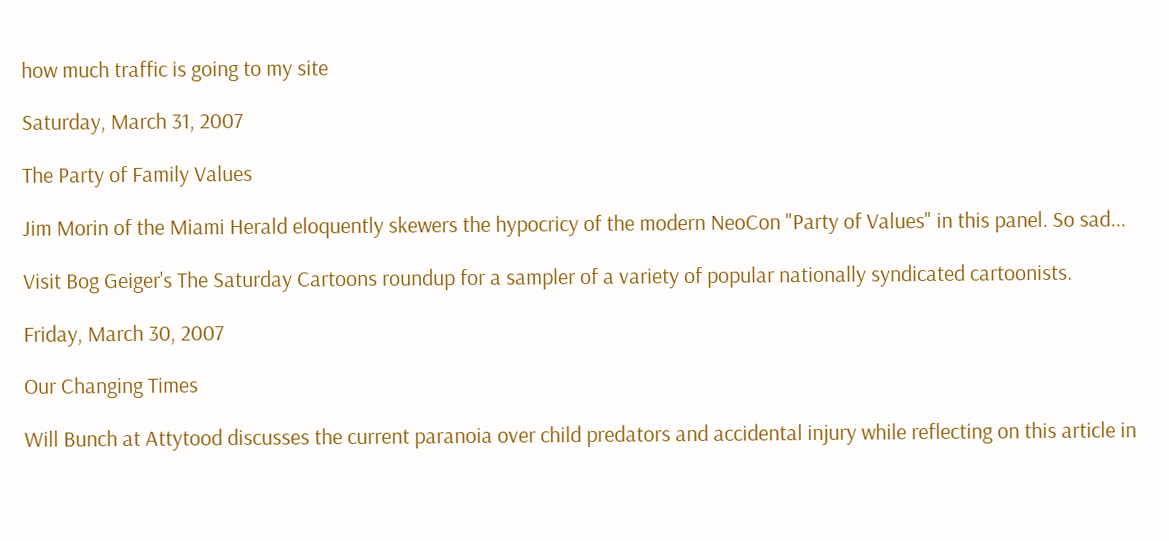how much traffic is going to my site

Saturday, March 31, 2007

The Party of Family Values

Jim Morin of the Miami Herald eloquently skewers the hypocricy of the modern NeoCon "Party of Values" in this panel. So sad...

Visit Bog Geiger's The Saturday Cartoons roundup for a sampler of a variety of popular nationally syndicated cartoonists.

Friday, March 30, 2007

Our Changing Times

Will Bunch at Attytood discusses the current paranoia over child predators and accidental injury while reflecting on this article in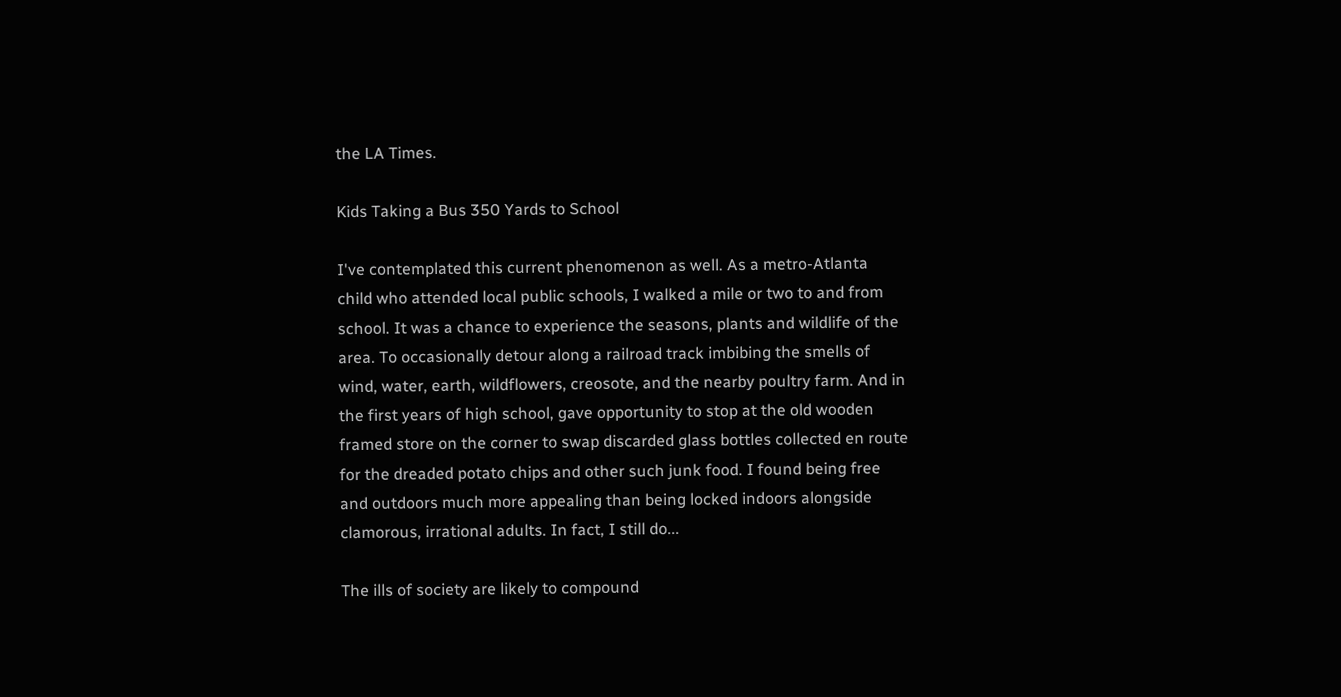the LA Times.

Kids Taking a Bus 350 Yards to School

I've contemplated this current phenomenon as well. As a metro-Atlanta child who attended local public schools, I walked a mile or two to and from school. It was a chance to experience the seasons, plants and wildlife of the area. To occasionally detour along a railroad track imbibing the smells of wind, water, earth, wildflowers, creosote, and the nearby poultry farm. And in the first years of high school, gave opportunity to stop at the old wooden framed store on the corner to swap discarded glass bottles collected en route for the dreaded potato chips and other such junk food. I found being free and outdoors much more appealing than being locked indoors alongside clamorous, irrational adults. In fact, I still do...

The ills of society are likely to compound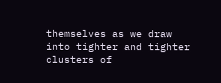themselves as we draw into tighter and tighter clusters of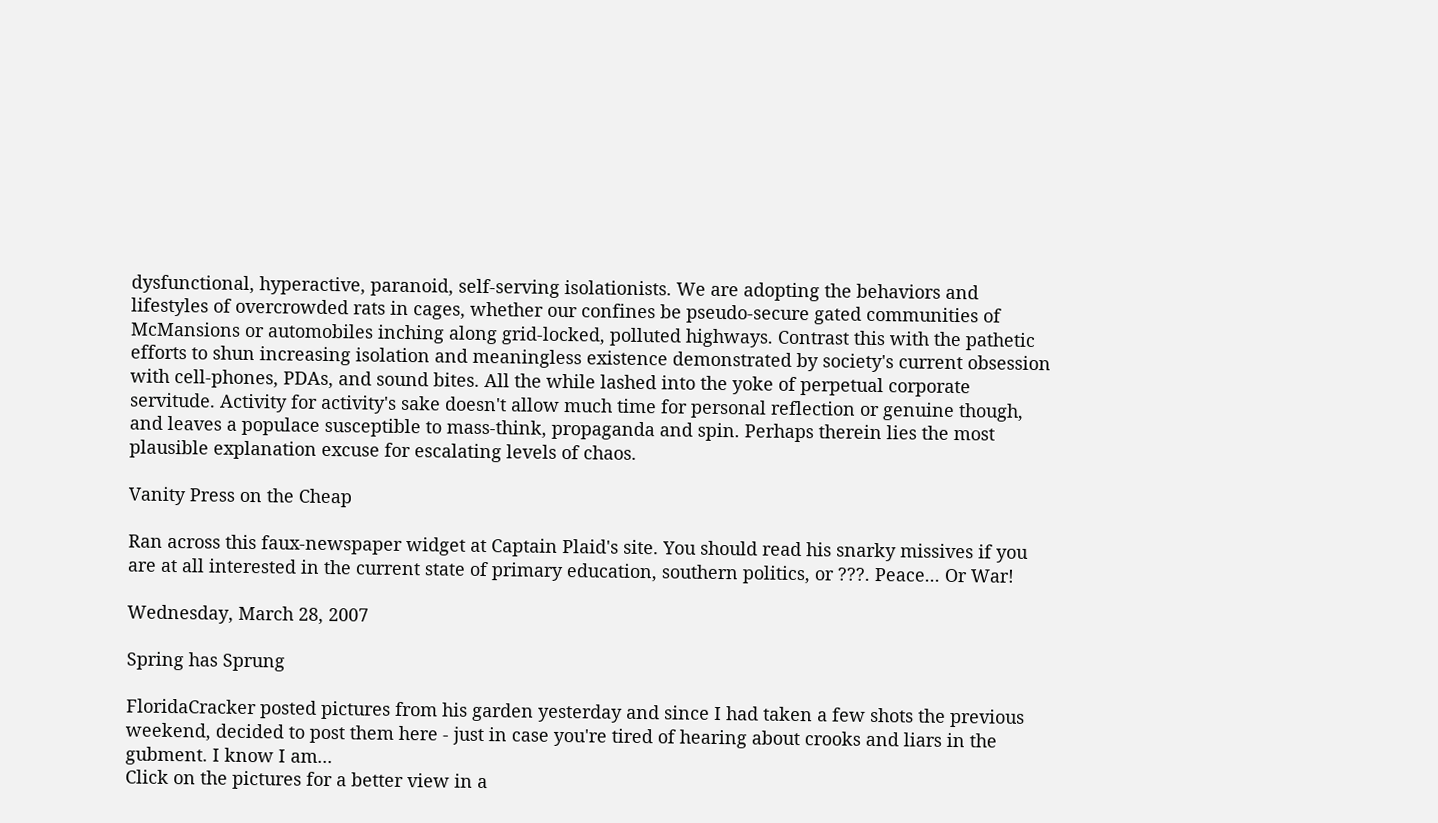dysfunctional, hyperactive, paranoid, self-serving isolationists. We are adopting the behaviors and lifestyles of overcrowded rats in cages, whether our confines be pseudo-secure gated communities of McMansions or automobiles inching along grid-locked, polluted highways. Contrast this with the pathetic efforts to shun increasing isolation and meaningless existence demonstrated by society's current obsession with cell-phones, PDAs, and sound bites. All the while lashed into the yoke of perpetual corporate servitude. Activity for activity's sake doesn't allow much time for personal reflection or genuine though, and leaves a populace susceptible to mass-think, propaganda and spin. Perhaps therein lies the most plausible explanation excuse for escalating levels of chaos.

Vanity Press on the Cheap

Ran across this faux-newspaper widget at Captain Plaid's site. You should read his snarky missives if you are at all interested in the current state of primary education, southern politics, or ???. Peace... Or War!

Wednesday, March 28, 2007

Spring has Sprung

FloridaCracker posted pictures from his garden yesterday and since I had taken a few shots the previous weekend, decided to post them here - just in case you're tired of hearing about crooks and liars in the gubment. I know I am...
Click on the pictures for a better view in a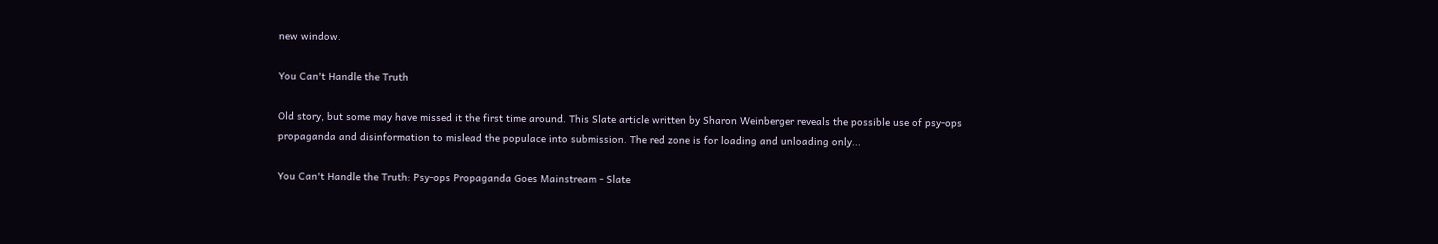new window.

You Can't Handle the Truth

Old story, but some may have missed it the first time around. This Slate article written by Sharon Weinberger reveals the possible use of psy-ops propaganda and disinformation to mislead the populace into submission. The red zone is for loading and unloading only...

You Can't Handle the Truth: Psy-ops Propaganda Goes Mainstream - Slate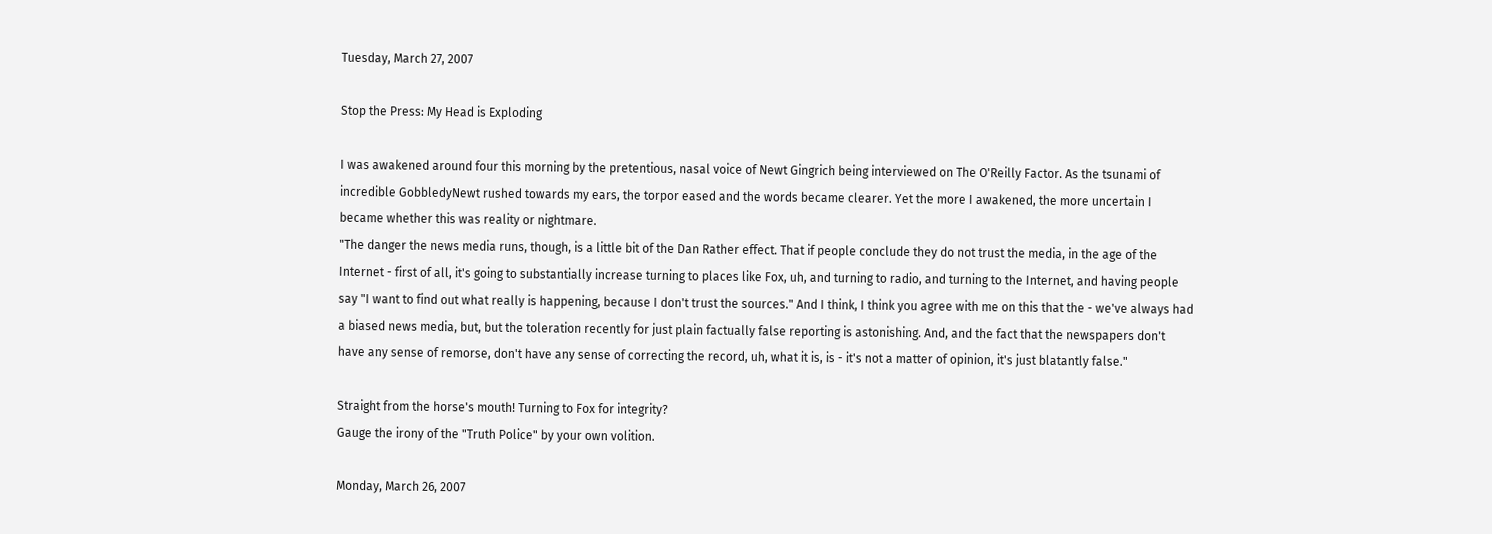Tuesday, March 27, 2007

Stop the Press: My Head is Exploding

I was awakened around four this morning by the pretentious, nasal voice of Newt Gingrich being interviewed on The O'Reilly Factor. As the tsunami of incredible GobbledyNewt rushed towards my ears, the torpor eased and the words became clearer. Yet the more I awakened, the more uncertain I became whether this was reality or nightmare.
"The danger the news media runs, though, is a little bit of the Dan Rather effect. That if people conclude they do not trust the media, in the age of the Internet - first of all, it's going to substantially increase turning to places like Fox, uh, and turning to radio, and turning to the Internet, and having people say "I want to find out what really is happening, because I don't trust the sources." And I think, I think you agree with me on this that the - we've always had a biased news media, but, but the toleration recently for just plain factually false reporting is astonishing. And, and the fact that the newspapers don't have any sense of remorse, don't have any sense of correcting the record, uh, what it is, is - it's not a matter of opinion, it's just blatantly false."

Straight from the horse's mouth! Turning to Fox for integrity?
Gauge the irony of the "Truth Police" by your own volition.

Monday, March 26, 2007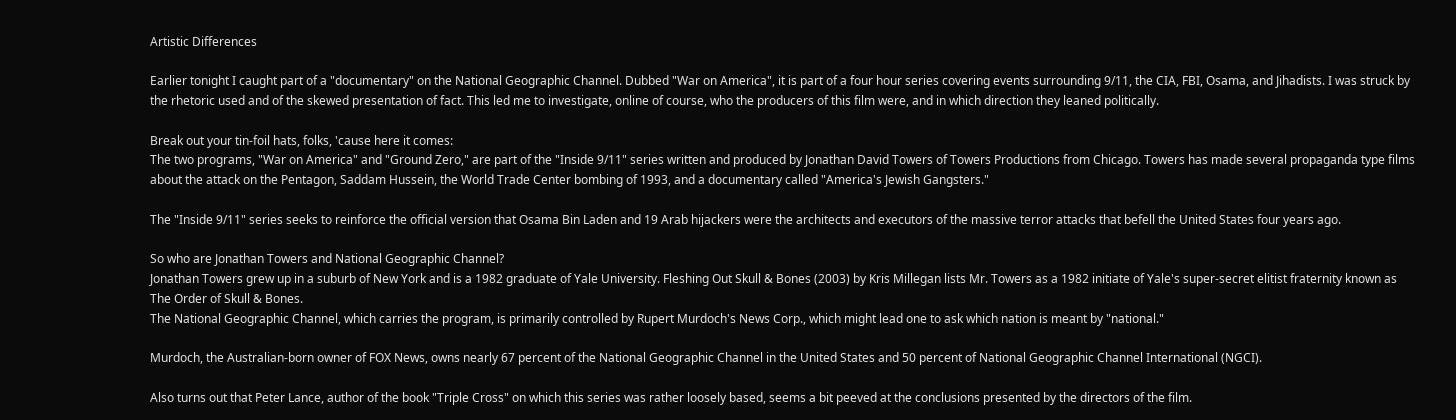Artistic Differences

Earlier tonight I caught part of a "documentary" on the National Geographic Channel. Dubbed "War on America", it is part of a four hour series covering events surrounding 9/11, the CIA, FBI, Osama, and Jihadists. I was struck by the rhetoric used and of the skewed presentation of fact. This led me to investigate, online of course, who the producers of this film were, and in which direction they leaned politically.

Break out your tin-foil hats, folks, 'cause here it comes:
The two programs, "War on America" and "Ground Zero," are part of the "Inside 9/11" series written and produced by Jonathan David Towers of Towers Productions from Chicago. Towers has made several propaganda type films about the attack on the Pentagon, Saddam Hussein, the World Trade Center bombing of 1993, and a documentary called "America's Jewish Gangsters."

The "Inside 9/11" series seeks to reinforce the official version that Osama Bin Laden and 19 Arab hijackers were the architects and executors of the massive terror attacks that befell the United States four years ago.

So who are Jonathan Towers and National Geographic Channel?
Jonathan Towers grew up in a suburb of New York and is a 1982 graduate of Yale University. Fleshing Out Skull & Bones (2003) by Kris Millegan lists Mr. Towers as a 1982 initiate of Yale's super-secret elitist fraternity known as The Order of Skull & Bones.
The National Geographic Channel, which carries the program, is primarily controlled by Rupert Murdoch's News Corp., which might lead one to ask which nation is meant by "national."

Murdoch, the Australian-born owner of FOX News, owns nearly 67 percent of the National Geographic Channel in the United States and 50 percent of National Geographic Channel International (NGCI).

Also turns out that Peter Lance, author of the book "Triple Cross" on which this series was rather loosely based, seems a bit peeved at the conclusions presented by the directors of the film.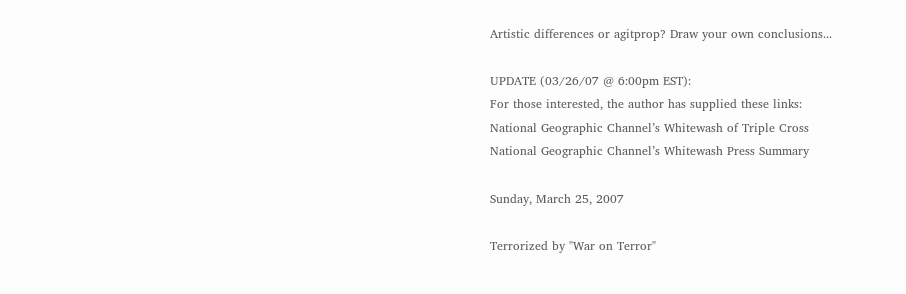Artistic differences or agitprop? Draw your own conclusions...

UPDATE (03/26/07 @ 6:00pm EST):
For those interested, the author has supplied these links:
National Geographic Channel’s Whitewash of Triple Cross
National Geographic Channel’s Whitewash Press Summary

Sunday, March 25, 2007

Terrorized by "War on Terror"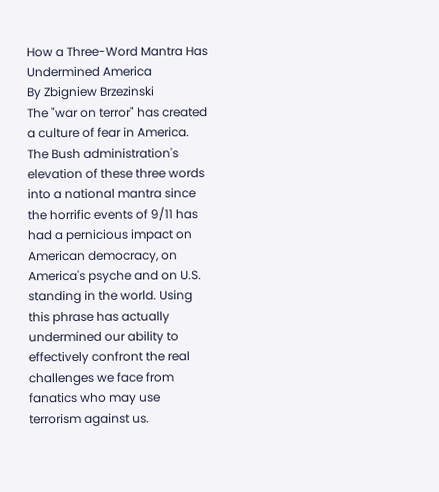How a Three-Word Mantra Has Undermined America
By Zbigniew Brzezinski
The "war on terror" has created a culture of fear in America. The Bush administration's elevation of these three words into a national mantra since the horrific events of 9/11 has had a pernicious impact on American democracy, on America's psyche and on U.S. standing in the world. Using this phrase has actually undermined our ability to effectively confront the real challenges we face from fanatics who may use terrorism against us.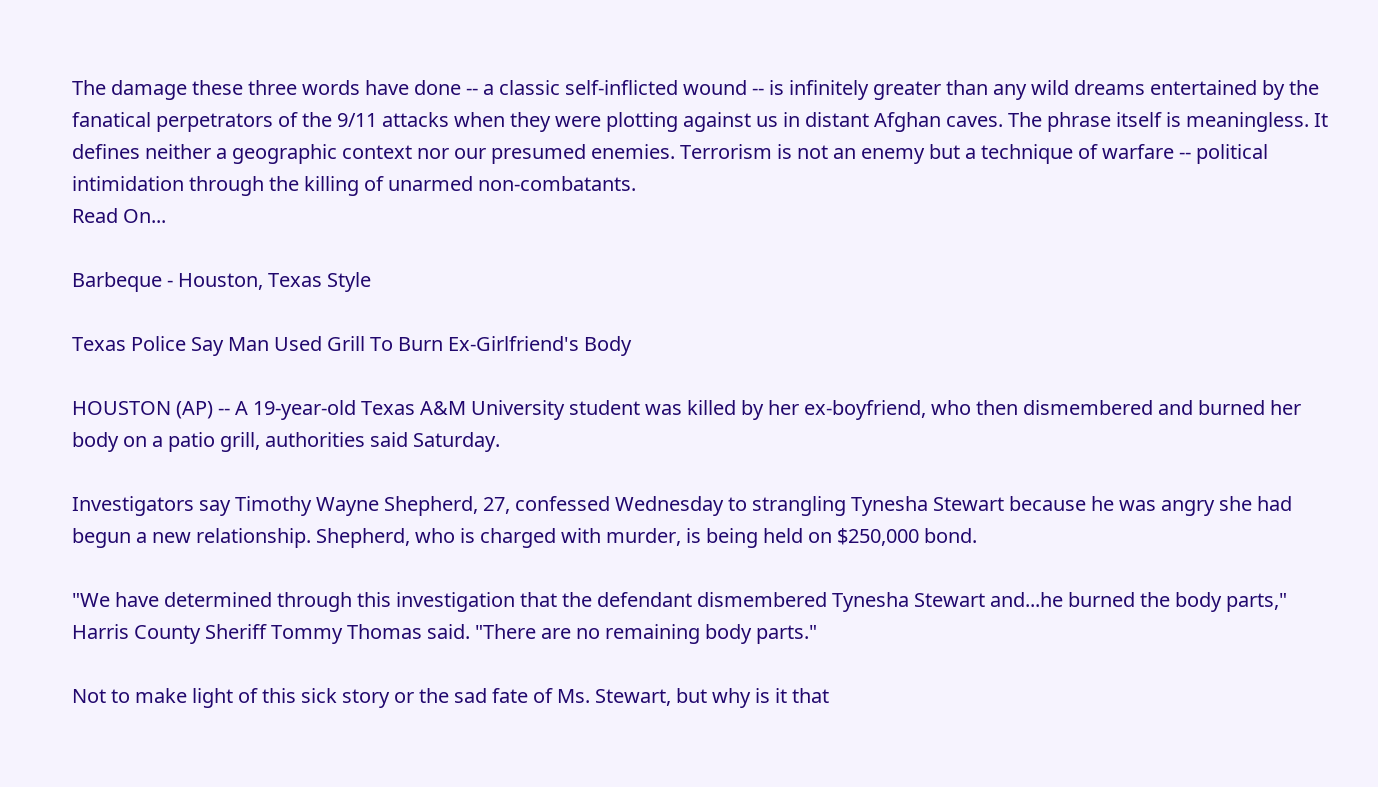The damage these three words have done -- a classic self-inflicted wound -- is infinitely greater than any wild dreams entertained by the fanatical perpetrators of the 9/11 attacks when they were plotting against us in distant Afghan caves. The phrase itself is meaningless. It defines neither a geographic context nor our presumed enemies. Terrorism is not an enemy but a technique of warfare -- political intimidation through the killing of unarmed non-combatants.
Read On...

Barbeque - Houston, Texas Style

Texas Police Say Man Used Grill To Burn Ex-Girlfriend's Body

HOUSTON (AP) -- A 19-year-old Texas A&M University student was killed by her ex-boyfriend, who then dismembered and burned her body on a patio grill, authorities said Saturday.

Investigators say Timothy Wayne Shepherd, 27, confessed Wednesday to strangling Tynesha Stewart because he was angry she had begun a new relationship. Shepherd, who is charged with murder, is being held on $250,000 bond.

"We have determined through this investigation that the defendant dismembered Tynesha Stewart and...he burned the body parts," Harris County Sheriff Tommy Thomas said. "There are no remaining body parts."

Not to make light of this sick story or the sad fate of Ms. Stewart, but why is it that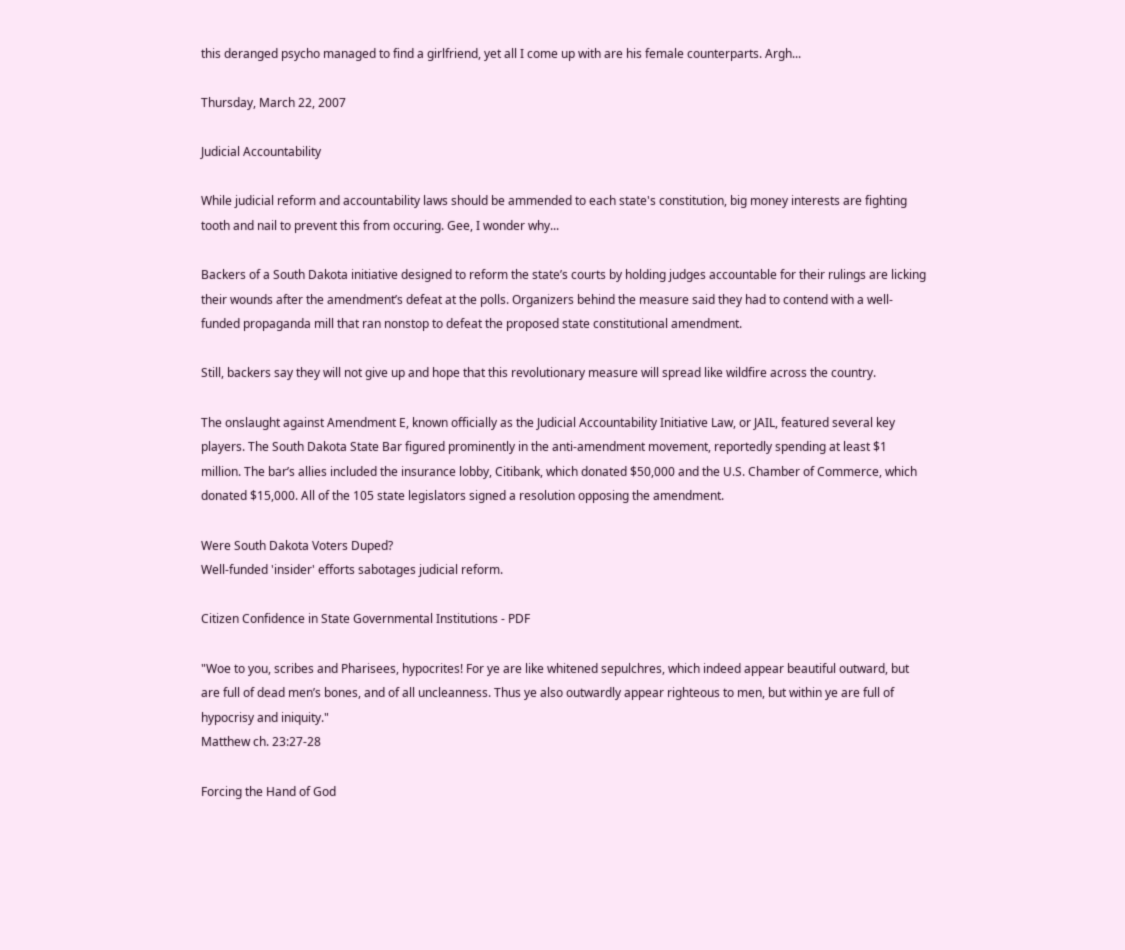this deranged psycho managed to find a girlfriend, yet all I come up with are his female counterparts. Argh...

Thursday, March 22, 2007

Judicial Accountability

While judicial reform and accountability laws should be ammended to each state's constitution, big money interests are fighting tooth and nail to prevent this from occuring. Gee, I wonder why...

Backers of a South Dakota initiative designed to reform the state’s courts by holding judges accountable for their rulings are licking their wounds after the amendment’s defeat at the polls. Organizers behind the measure said they had to contend with a well-funded propaganda mill that ran nonstop to defeat the proposed state constitutional amendment.

Still, backers say they will not give up and hope that this revolutionary measure will spread like wildfire across the country.

The onslaught against Amendment E, known officially as the Judicial Accountability Initiative Law, or JAIL, featured several key players. The South Dakota State Bar figured prominently in the anti-amendment movement, reportedly spending at least $1 million. The bar’s allies included the insurance lobby, Citibank, which donated $50,000 and the U.S. Chamber of Commerce, which donated $15,000. All of the 105 state legislators signed a resolution opposing the amendment.

Were South Dakota Voters Duped?
Well-funded 'insider' efforts sabotages judicial reform.

Citizen Confidence in State Governmental Institutions - PDF

"Woe to you, scribes and Pharisees, hypocrites! For ye are like whitened sepulchres, which indeed appear beautiful outward, but are full of dead men’s bones, and of all uncleanness. Thus ye also outwardly appear righteous to men, but within ye are full of hypocrisy and iniquity."
Matthew ch. 23:27-28

Forcing the Hand of God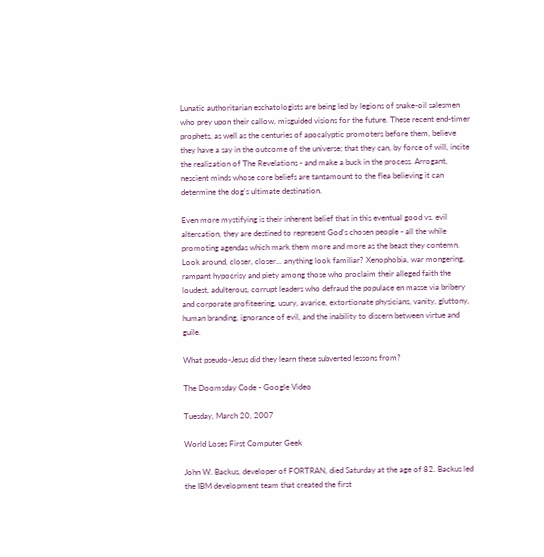Lunatic authoritarian eschatologists are being led by legions of snake-oil salesmen who prey upon their callow, misguided visions for the future. These recent end-timer prophets, as well as the centuries of apocalyptic promoters before them, believe they have a say in the outcome of the universe; that they can, by force of will, incite the realization of The Revelations - and make a buck in the process. Arrogant, nescient minds whose core beliefs are tantamount to the flea believing it can determine the dog's ultimate destination.

Even more mystifying is their inherent belief that in this eventual good vs. evil altercation, they are destined to represent God's chosen people - all the while promoting agendas which mark them more and more as the beast they contemn. Look around, closer, closer... anything look familiar? Xenophobia, war mongering, rampant hypocrisy and piety among those who proclaim their alleged faith the loudest, adulterous, corrupt leaders who defraud the populace en masse via bribery and corporate profiteering, usury, avarice, extortionate physicians, vanity, gluttony, human branding, ignorance of evil, and the inability to discern between virtue and guile.

What pseudo-Jesus did they learn these subverted lessons from?

The Doomsday Code - Google Video

Tuesday, March 20, 2007

World Loses First Computer Geek

John W. Backus, developer of FORTRAN, died Saturday at the age of 82. Backus led the IBM development team that created the first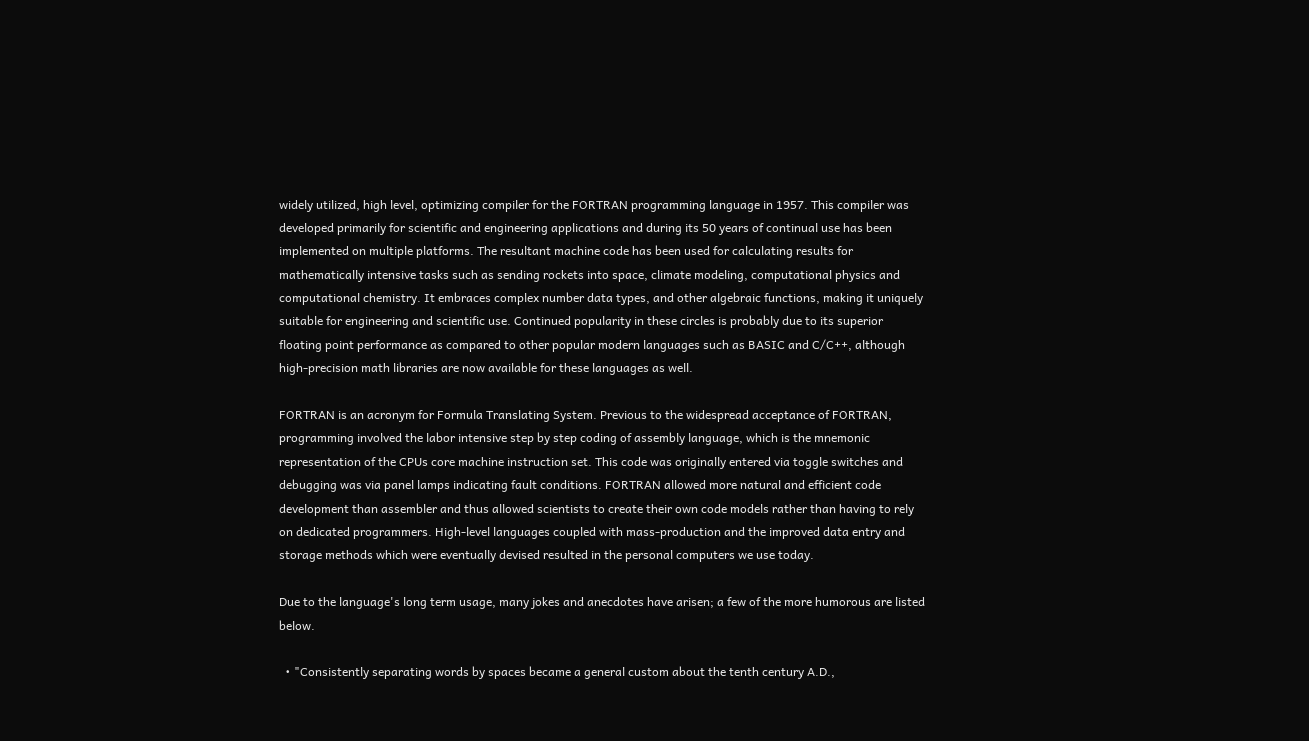widely utilized, high level, optimizing compiler for the FORTRAN programming language in 1957. This compiler was developed primarily for scientific and engineering applications and during its 50 years of continual use has been implemented on multiple platforms. The resultant machine code has been used for calculating results for mathematically intensive tasks such as sending rockets into space, climate modeling, computational physics and computational chemistry. It embraces complex number data types, and other algebraic functions, making it uniquely suitable for engineering and scientific use. Continued popularity in these circles is probably due to its superior floating point performance as compared to other popular modern languages such as BASIC and C/C++, although high-precision math libraries are now available for these languages as well.

FORTRAN is an acronym for Formula Translating System. Previous to the widespread acceptance of FORTRAN, programming involved the labor intensive step by step coding of assembly language, which is the mnemonic representation of the CPUs core machine instruction set. This code was originally entered via toggle switches and debugging was via panel lamps indicating fault conditions. FORTRAN allowed more natural and efficient code development than assembler and thus allowed scientists to create their own code models rather than having to rely on dedicated programmers. High-level languages coupled with mass-production and the improved data entry and storage methods which were eventually devised resulted in the personal computers we use today.

Due to the language's long term usage, many jokes and anecdotes have arisen; a few of the more humorous are listed below.

  • "Consistently separating words by spaces became a general custom about the tenth century A.D.,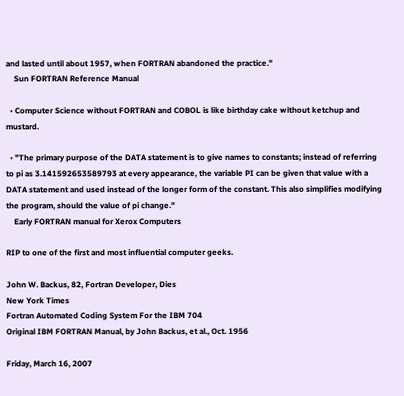and lasted until about 1957, when FORTRAN abandoned the practice."
    Sun FORTRAN Reference Manual

  • Computer Science without FORTRAN and COBOL is like birthday cake without ketchup and mustard.

  • "The primary purpose of the DATA statement is to give names to constants; instead of referring to pi as 3.141592653589793 at every appearance, the variable PI can be given that value with a DATA statement and used instead of the longer form of the constant. This also simplifies modifying the program, should the value of pi change."
    Early FORTRAN manual for Xerox Computers

RIP to one of the first and most influential computer geeks.

John W. Backus, 82, Fortran Developer, Dies
New York Times
Fortran Automated Coding System For the IBM 704
Original IBM FORTRAN Manual, by John Backus, et al., Oct. 1956

Friday, March 16, 2007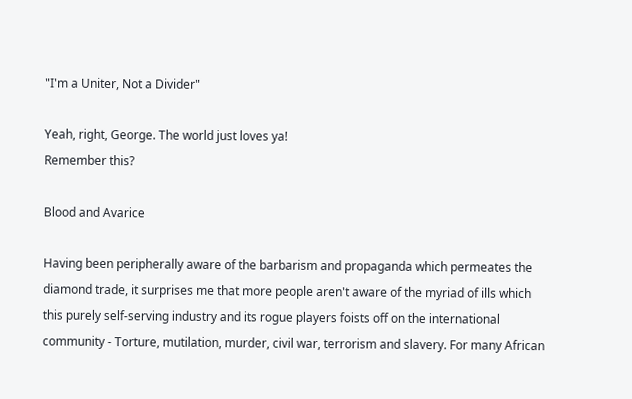"I'm a Uniter, Not a Divider"

Yeah, right, George. The world just loves ya!
Remember this?

Blood and Avarice

Having been peripherally aware of the barbarism and propaganda which permeates the diamond trade, it surprises me that more people aren't aware of the myriad of ills which this purely self-serving industry and its rogue players foists off on the international community - Torture, mutilation, murder, civil war, terrorism and slavery. For many African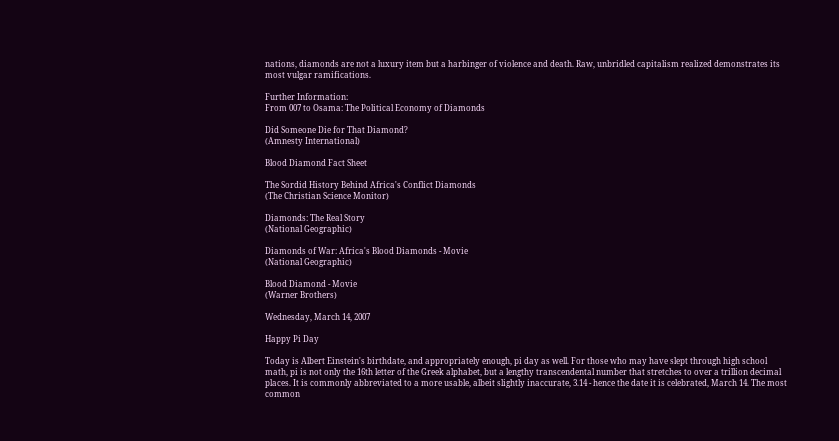nations, diamonds are not a luxury item but a harbinger of violence and death. Raw, unbridled capitalism realized demonstrates its most vulgar ramifications.

Further Information:
From 007 to Osama: The Political Economy of Diamonds

Did Someone Die for That Diamond?
(Amnesty International)

Blood Diamond Fact Sheet

The Sordid History Behind Africa's Conflict Diamonds
(The Christian Science Monitor)

Diamonds: The Real Story
(National Geographic)

Diamonds of War: Africa's Blood Diamonds - Movie
(National Geographic)

Blood Diamond - Movie
(Warner Brothers)

Wednesday, March 14, 2007

Happy Pi Day

Today is Albert Einstein's birthdate, and appropriately enough, pi day as well. For those who may have slept through high school math, pi is not only the 16th letter of the Greek alphabet, but a lengthy transcendental number that stretches to over a trillion decimal places. It is commonly abbreviated to a more usable, albeit slightly inaccurate, 3.14 - hence the date it is celebrated, March 14. The most common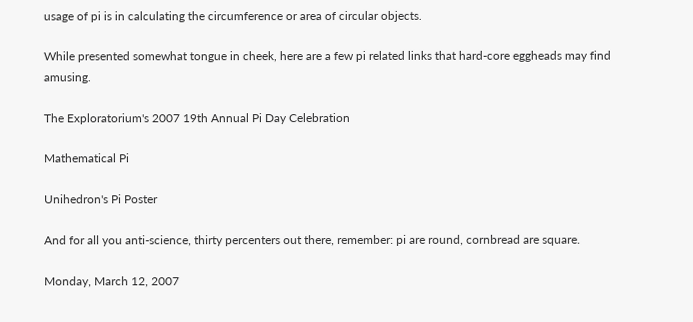usage of pi is in calculating the circumference or area of circular objects.

While presented somewhat tongue in cheek, here are a few pi related links that hard-core eggheads may find amusing.

The Exploratorium's 2007 19th Annual Pi Day Celebration

Mathematical Pi

Unihedron's Pi Poster

And for all you anti-science, thirty percenters out there, remember: pi are round, cornbread are square.

Monday, March 12, 2007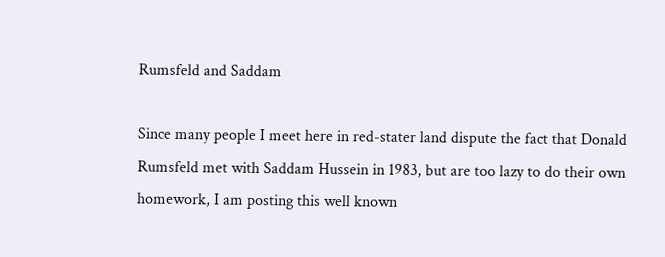Rumsfeld and Saddam

Since many people I meet here in red-stater land dispute the fact that Donald Rumsfeld met with Saddam Hussein in 1983, but are too lazy to do their own homework, I am posting this well known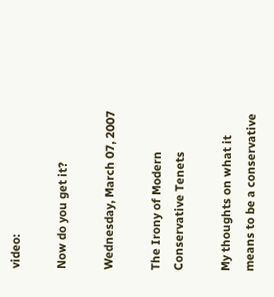video:

Now do you get it?

Wednesday, March 07, 2007

The Irony of Modern Conservative Tenets

My thoughts on what it means to be a conservative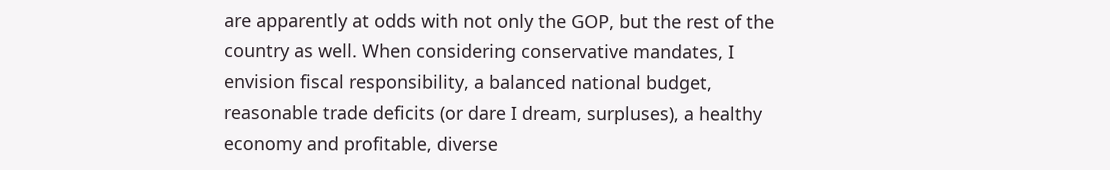are apparently at odds with not only the GOP, but the rest of the country as well. When considering conservative mandates, I envision fiscal responsibility, a balanced national budget, reasonable trade deficits (or dare I dream, surpluses), a healthy economy and profitable, diverse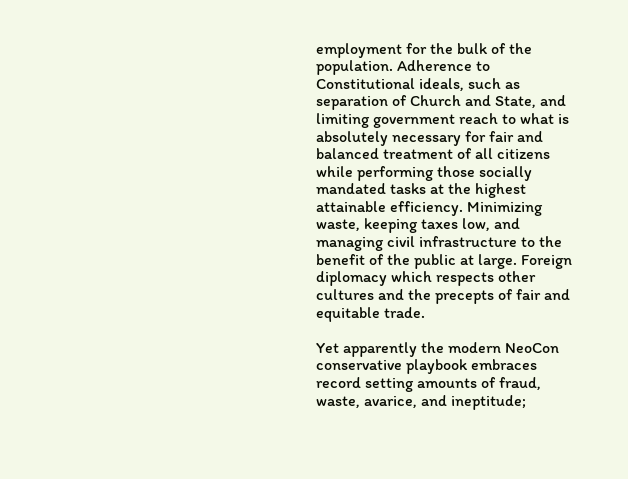employment for the bulk of the population. Adherence to Constitutional ideals, such as separation of Church and State, and limiting government reach to what is absolutely necessary for fair and balanced treatment of all citizens while performing those socially mandated tasks at the highest attainable efficiency. Minimizing waste, keeping taxes low, and managing civil infrastructure to the benefit of the public at large. Foreign diplomacy which respects other cultures and the precepts of fair and equitable trade.

Yet apparently the modern NeoCon conservative playbook embraces record setting amounts of fraud, waste, avarice, and ineptitude;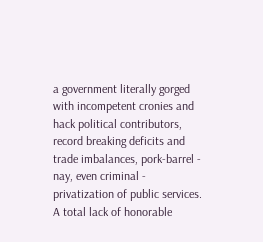a government literally gorged with incompetent cronies and hack political contributors, record breaking deficits and trade imbalances, pork-barrel - nay, even criminal - privatization of public services. A total lack of honorable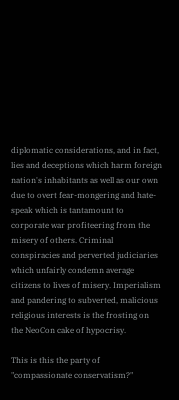diplomatic considerations, and in fact, lies and deceptions which harm foreign nation's inhabitants as well as our own due to overt fear-mongering and hate-speak which is tantamount to corporate war profiteering from the misery of others. Criminal conspiracies and perverted judiciaries which unfairly condemn average citizens to lives of misery. Imperialism and pandering to subverted, malicious religious interests is the frosting on the NeoCon cake of hypocrisy.

This is this the party of "compassionate conservatism?"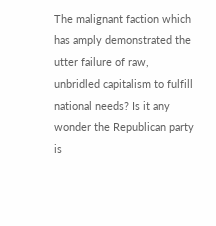The malignant faction which has amply demonstrated the utter failure of raw, unbridled capitalism to fulfill national needs? Is it any wonder the Republican party is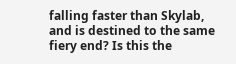falling faster than Skylab, and is destined to the same fiery end? Is this the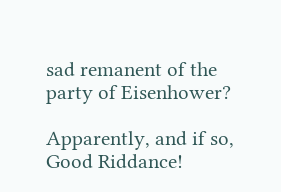sad remanent of the party of Eisenhower?

Apparently, and if so, Good Riddance!